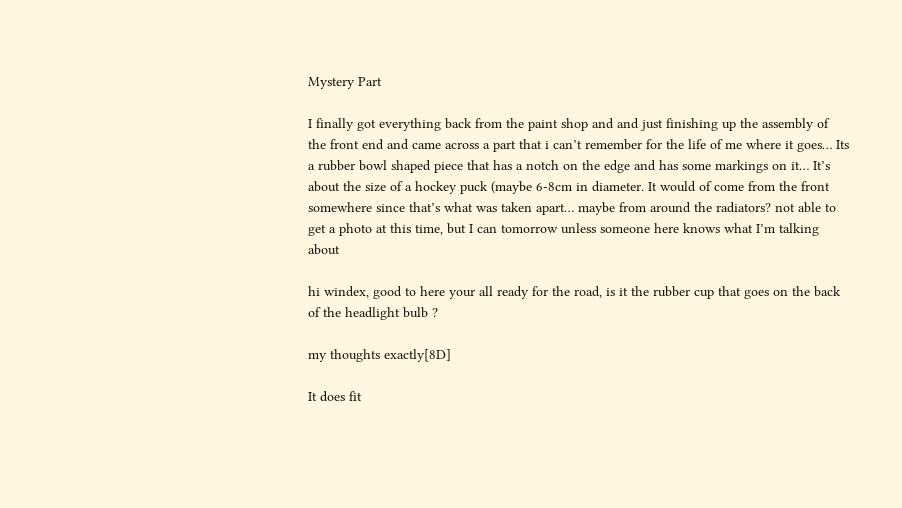Mystery Part

I finally got everything back from the paint shop and and just finishing up the assembly of the front end and came across a part that i can’t remember for the life of me where it goes… Its a rubber bowl shaped piece that has a notch on the edge and has some markings on it… It’s about the size of a hockey puck (maybe 6-8cm in diameter. It would of come from the front somewhere since that’s what was taken apart… maybe from around the radiators? not able to get a photo at this time, but I can tomorrow unless someone here knows what I’m talking about

hi windex, good to here your all ready for the road, is it the rubber cup that goes on the back of the headlight bulb ?

my thoughts exactly[8D]

It does fit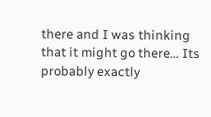there and I was thinking that it might go there… Its probably exactly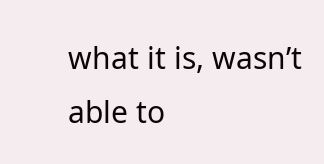what it is, wasn’t able to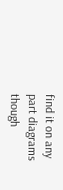find it on any part diagrams though